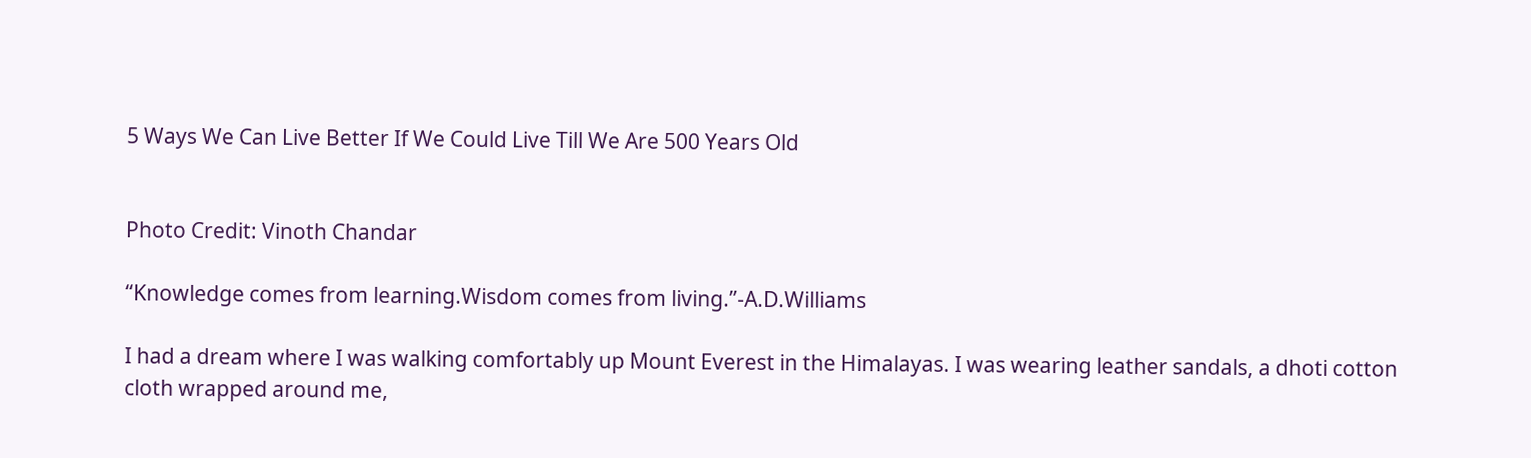5 Ways We Can Live Better If We Could Live Till We Are 500 Years Old


Photo Credit: Vinoth Chandar

“Knowledge comes from learning.Wisdom comes from living.”-A.D.Williams

I had a dream where I was walking comfortably up Mount Everest in the Himalayas. I was wearing leather sandals, a dhoti cotton cloth wrapped around me,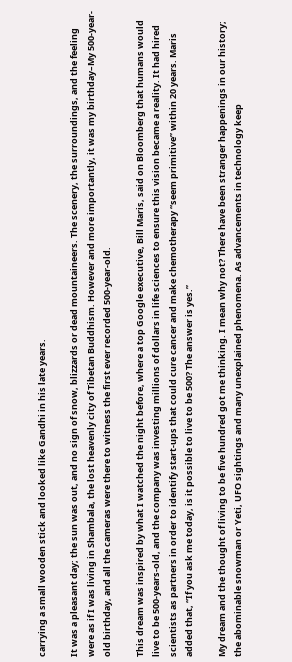carrying a small wooden stick and looked like Gandhi in his late years.

It was a pleasant day; the sun was out, and no sign of snow, blizzards or dead mountaineers. The scenery, the surroundings, and the feeling were as if I was living in Shambala, the lost heavenly city of Tibetan Buddhism. However and more importantly, it was my birthday–My 500-year-old birthday, and all the cameras were there to witness the first ever recorded 500-year-old.

This dream was inspired by what I watched the night before, where a top Google executive, Bill Maris, said on Bloomberg that humans would live to be 500-years-old, and the company was investing millions of dollars in life sciences to ensure this vision became a reality. It had hired scientists as partners in order to identify start-ups that could cure cancer and make chemotherapy “seem primitive” within 20 years. Maris added that, “If you ask me today, is it possible to live to be 500? The answer is yes.”

My dream and the thought of living to be five hundred got me thinking. I mean why not? There have been stranger happenings in our history; the abominable snowman or Yeti, UFO sightings and many unexplained phenomena. As advancements in technology keep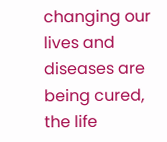changing our lives and diseases are being cured, the life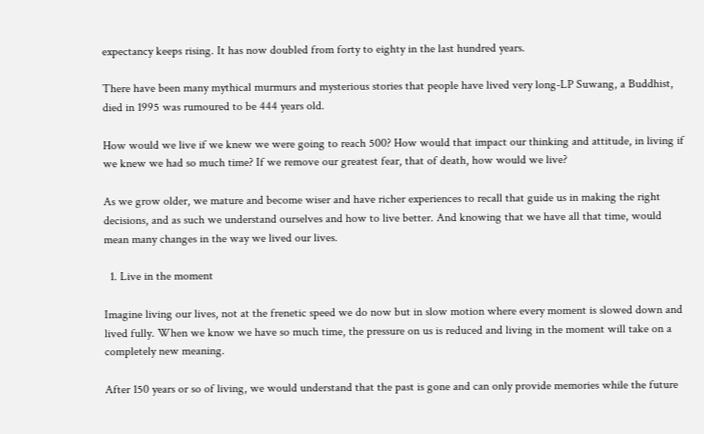expectancy keeps rising. It has now doubled from forty to eighty in the last hundred years.

There have been many mythical murmurs and mysterious stories that people have lived very long-LP Suwang, a Buddhist, died in 1995 was rumoured to be 444 years old.

How would we live if we knew we were going to reach 500? How would that impact our thinking and attitude, in living if we knew we had so much time? If we remove our greatest fear, that of death, how would we live?

As we grow older, we mature and become wiser and have richer experiences to recall that guide us in making the right decisions, and as such we understand ourselves and how to live better. And knowing that we have all that time, would mean many changes in the way we lived our lives.

  1. Live in the moment

Imagine living our lives, not at the frenetic speed we do now but in slow motion where every moment is slowed down and lived fully. When we know we have so much time, the pressure on us is reduced and living in the moment will take on a completely new meaning.

After 150 years or so of living, we would understand that the past is gone and can only provide memories while the future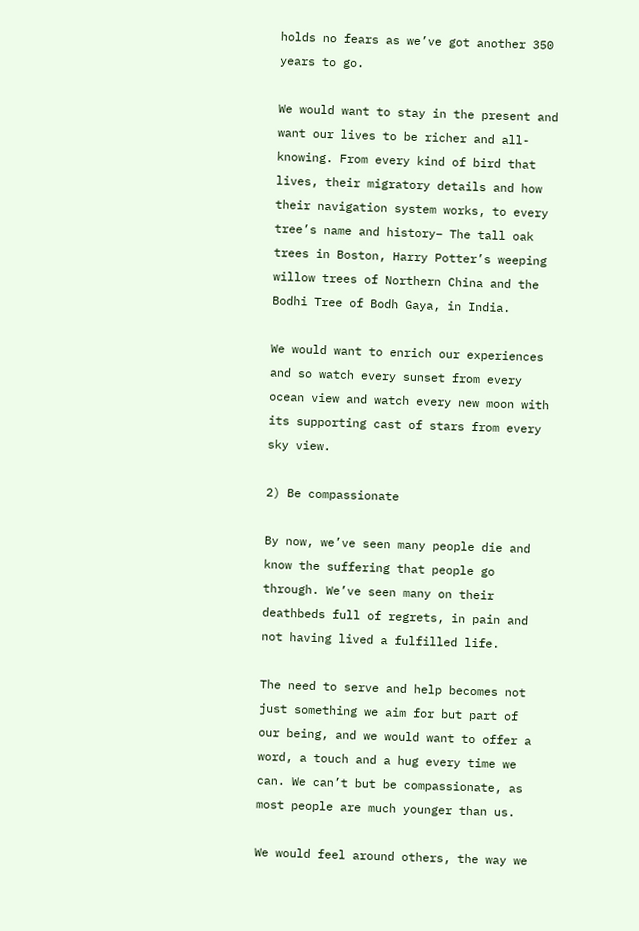holds no fears as we’ve got another 350 years to go.

We would want to stay in the present and want our lives to be richer and all-knowing. From every kind of bird that lives, their migratory details and how their navigation system works, to every tree’s name and history– The tall oak trees in Boston, Harry Potter’s weeping willow trees of Northern China and the Bodhi Tree of Bodh Gaya, in India.

We would want to enrich our experiences and so watch every sunset from every ocean view and watch every new moon with its supporting cast of stars from every sky view.

2) Be compassionate

By now, we’ve seen many people die and know the suffering that people go through. We’ve seen many on their deathbeds full of regrets, in pain and not having lived a fulfilled life.

The need to serve and help becomes not just something we aim for but part of our being, and we would want to offer a word, a touch and a hug every time we can. We can’t but be compassionate, as most people are much younger than us.

We would feel around others, the way we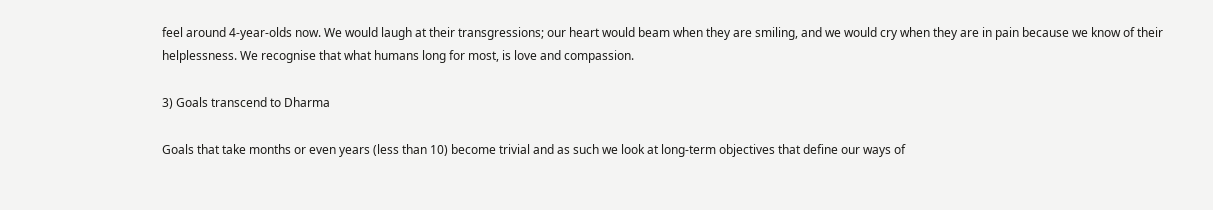feel around 4-year-olds now. We would laugh at their transgressions; our heart would beam when they are smiling, and we would cry when they are in pain because we know of their helplessness. We recognise that what humans long for most, is love and compassion.

3) Goals transcend to Dharma

Goals that take months or even years (less than 10) become trivial and as such we look at long-term objectives that define our ways of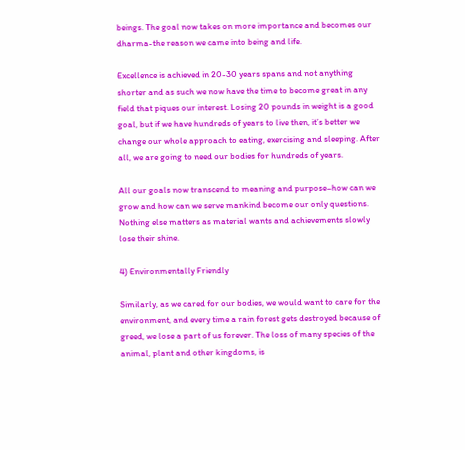beings. The goal now takes on more importance and becomes our dharma-the reason we came into being and life.

Excellence is achieved in 20-30 years spans and not anything shorter and as such we now have the time to become great in any field that piques our interest. Losing 20 pounds in weight is a good goal, but if we have hundreds of years to live then, it’s better we change our whole approach to eating, exercising and sleeping. After all, we are going to need our bodies for hundreds of years.

All our goals now transcend to meaning and purpose–how can we grow and how can we serve mankind become our only questions. Nothing else matters as material wants and achievements slowly lose their shine.

4) Environmentally Friendly

Similarly, as we cared for our bodies, we would want to care for the environment, and every time a rain forest gets destroyed because of greed, we lose a part of us forever. The loss of many species of the animal, plant and other kingdoms, is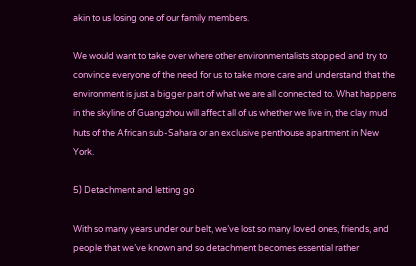akin to us losing one of our family members.

We would want to take over where other environmentalists stopped and try to convince everyone of the need for us to take more care and understand that the environment is just a bigger part of what we are all connected to. What happens in the skyline of Guangzhou will affect all of us whether we live in, the clay mud huts of the African sub-Sahara or an exclusive penthouse apartment in New York.

5) Detachment and letting go

With so many years under our belt, we’ve lost so many loved ones, friends, and people that we’ve known and so detachment becomes essential rather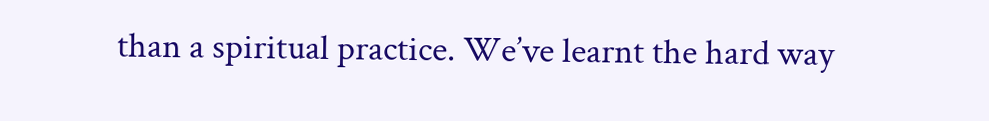than a spiritual practice. We’ve learnt the hard way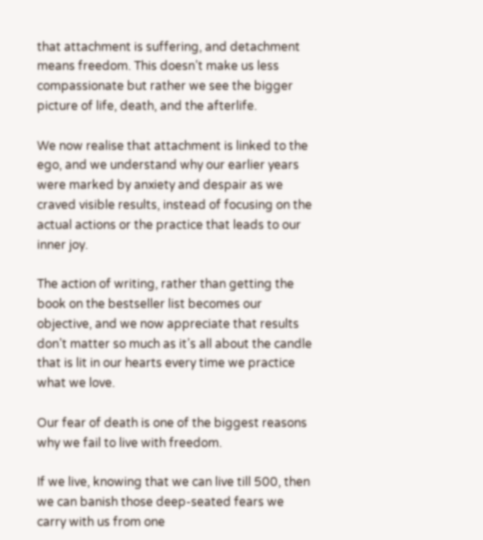that attachment is suffering, and detachment means freedom. This doesn’t make us less compassionate but rather we see the bigger picture of life, death, and the afterlife.

We now realise that attachment is linked to the ego, and we understand why our earlier years were marked by anxiety and despair as we craved visible results, instead of focusing on the actual actions or the practice that leads to our inner joy.

The action of writing, rather than getting the book on the bestseller list becomes our objective, and we now appreciate that results don’t matter so much as it’s all about the candle that is lit in our hearts every time we practice what we love.

Our fear of death is one of the biggest reasons why we fail to live with freedom.

If we live, knowing that we can live till 500, then we can banish those deep-seated fears we carry with us from one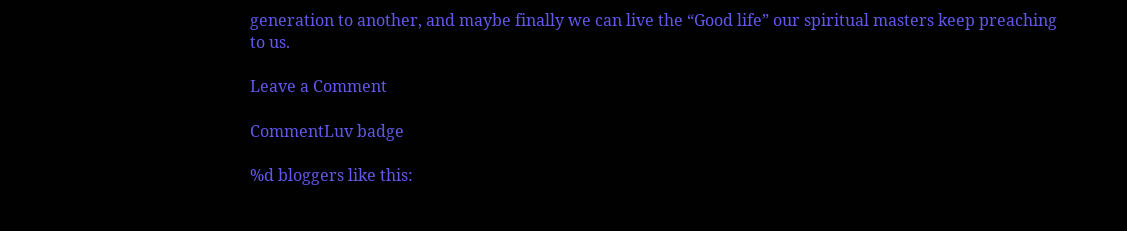generation to another, and maybe finally we can live the “Good life” our spiritual masters keep preaching to us.

Leave a Comment

CommentLuv badge

%d bloggers like this: